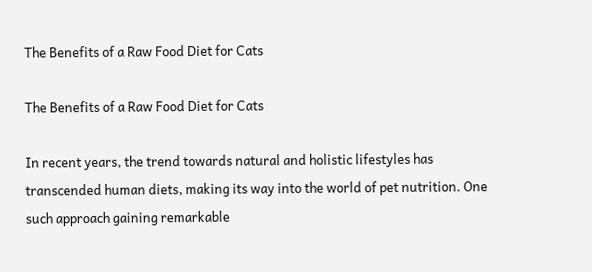The Benefits of a Raw Food Diet for Cats

The Benefits of a Raw Food Diet for Cats

In recent years, the trend towards natural and holistic lifestyles has transcended human diets, making its way into the world of pet nutrition. One such approach gaining remarkable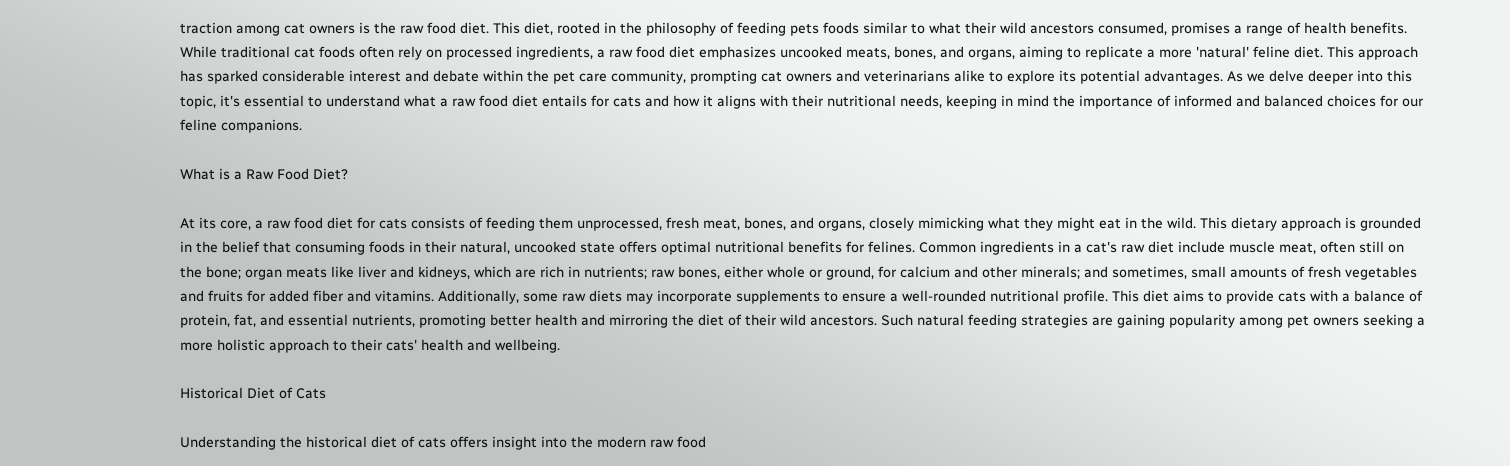traction among cat owners is the raw food diet. This diet, rooted in the philosophy of feeding pets foods similar to what their wild ancestors consumed, promises a range of health benefits. While traditional cat foods often rely on processed ingredients, a raw food diet emphasizes uncooked meats, bones, and organs, aiming to replicate a more 'natural' feline diet. This approach has sparked considerable interest and debate within the pet care community, prompting cat owners and veterinarians alike to explore its potential advantages. As we delve deeper into this topic, it's essential to understand what a raw food diet entails for cats and how it aligns with their nutritional needs, keeping in mind the importance of informed and balanced choices for our feline companions.

What is a Raw Food Diet?

At its core, a raw food diet for cats consists of feeding them unprocessed, fresh meat, bones, and organs, closely mimicking what they might eat in the wild. This dietary approach is grounded in the belief that consuming foods in their natural, uncooked state offers optimal nutritional benefits for felines. Common ingredients in a cat's raw diet include muscle meat, often still on the bone; organ meats like liver and kidneys, which are rich in nutrients; raw bones, either whole or ground, for calcium and other minerals; and sometimes, small amounts of fresh vegetables and fruits for added fiber and vitamins. Additionally, some raw diets may incorporate supplements to ensure a well-rounded nutritional profile. This diet aims to provide cats with a balance of protein, fat, and essential nutrients, promoting better health and mirroring the diet of their wild ancestors. Such natural feeding strategies are gaining popularity among pet owners seeking a more holistic approach to their cats' health and wellbeing.

Historical Diet of Cats

Understanding the historical diet of cats offers insight into the modern raw food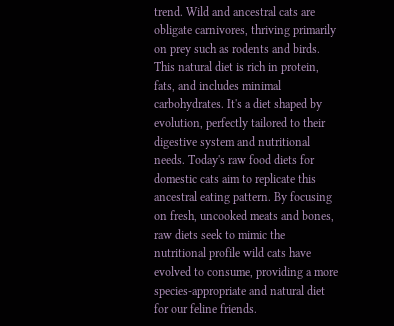trend. Wild and ancestral cats are obligate carnivores, thriving primarily on prey such as rodents and birds. This natural diet is rich in protein, fats, and includes minimal carbohydrates. It's a diet shaped by evolution, perfectly tailored to their digestive system and nutritional needs. Today's raw food diets for domestic cats aim to replicate this ancestral eating pattern. By focusing on fresh, uncooked meats and bones, raw diets seek to mimic the nutritional profile wild cats have evolved to consume, providing a more species-appropriate and natural diet for our feline friends.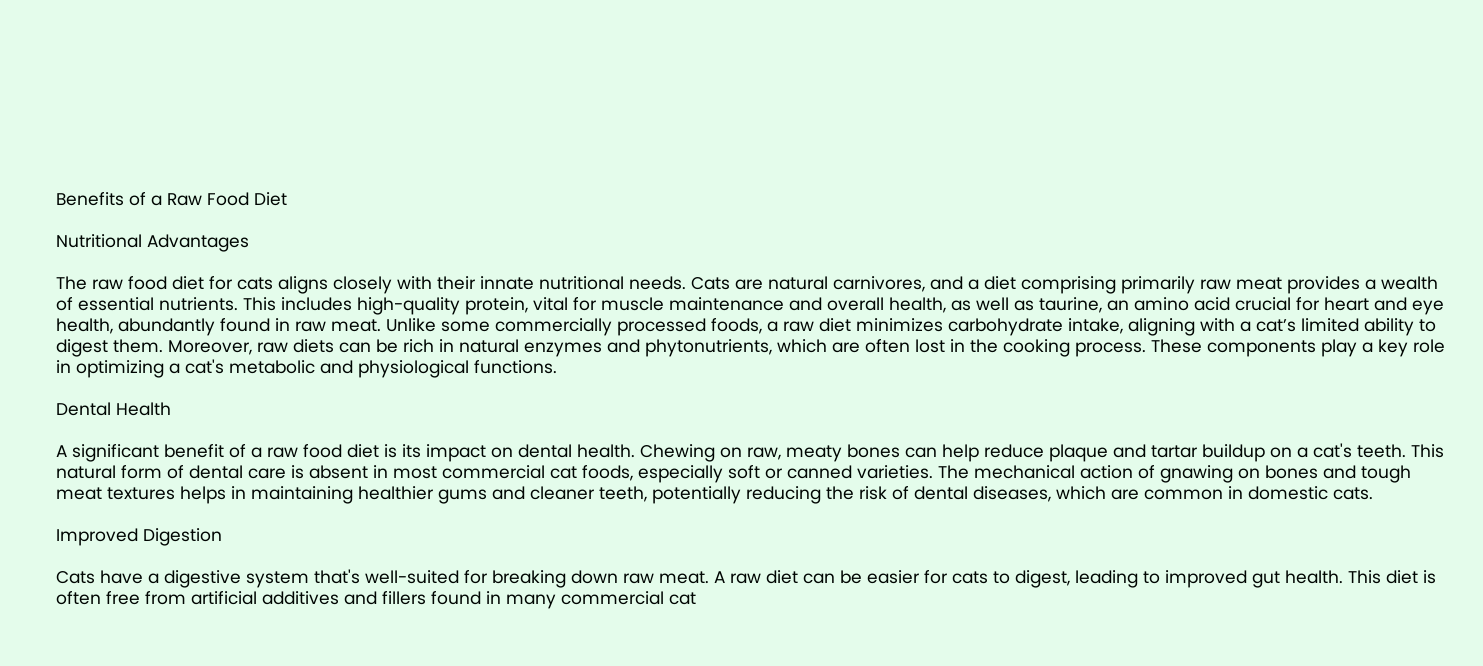Benefits of a Raw Food Diet

Nutritional Advantages

The raw food diet for cats aligns closely with their innate nutritional needs. Cats are natural carnivores, and a diet comprising primarily raw meat provides a wealth of essential nutrients. This includes high-quality protein, vital for muscle maintenance and overall health, as well as taurine, an amino acid crucial for heart and eye health, abundantly found in raw meat. Unlike some commercially processed foods, a raw diet minimizes carbohydrate intake, aligning with a cat’s limited ability to digest them. Moreover, raw diets can be rich in natural enzymes and phytonutrients, which are often lost in the cooking process. These components play a key role in optimizing a cat's metabolic and physiological functions.

Dental Health

A significant benefit of a raw food diet is its impact on dental health. Chewing on raw, meaty bones can help reduce plaque and tartar buildup on a cat's teeth. This natural form of dental care is absent in most commercial cat foods, especially soft or canned varieties. The mechanical action of gnawing on bones and tough meat textures helps in maintaining healthier gums and cleaner teeth, potentially reducing the risk of dental diseases, which are common in domestic cats.

Improved Digestion

Cats have a digestive system that's well-suited for breaking down raw meat. A raw diet can be easier for cats to digest, leading to improved gut health. This diet is often free from artificial additives and fillers found in many commercial cat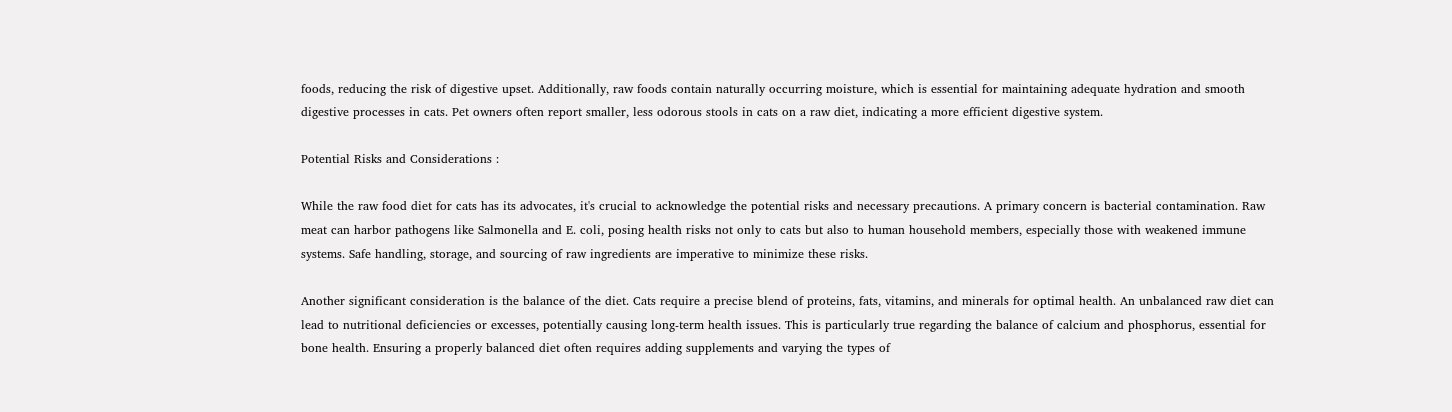foods, reducing the risk of digestive upset. Additionally, raw foods contain naturally occurring moisture, which is essential for maintaining adequate hydration and smooth digestive processes in cats. Pet owners often report smaller, less odorous stools in cats on a raw diet, indicating a more efficient digestive system.

Potential Risks and Considerations :

While the raw food diet for cats has its advocates, it's crucial to acknowledge the potential risks and necessary precautions. A primary concern is bacterial contamination. Raw meat can harbor pathogens like Salmonella and E. coli, posing health risks not only to cats but also to human household members, especially those with weakened immune systems. Safe handling, storage, and sourcing of raw ingredients are imperative to minimize these risks.

Another significant consideration is the balance of the diet. Cats require a precise blend of proteins, fats, vitamins, and minerals for optimal health. An unbalanced raw diet can lead to nutritional deficiencies or excesses, potentially causing long-term health issues. This is particularly true regarding the balance of calcium and phosphorus, essential for bone health. Ensuring a properly balanced diet often requires adding supplements and varying the types of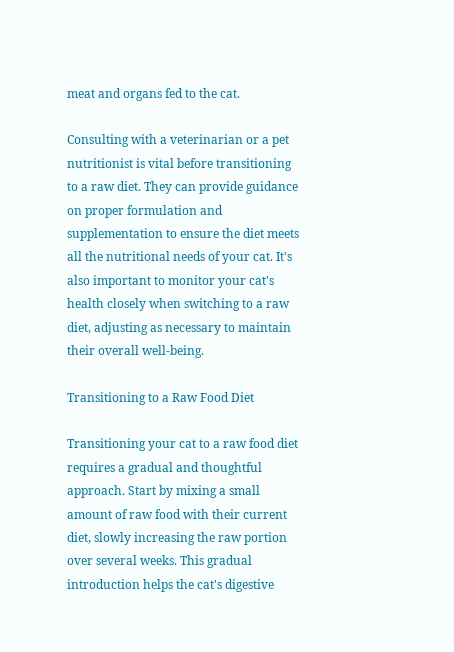meat and organs fed to the cat.

Consulting with a veterinarian or a pet nutritionist is vital before transitioning to a raw diet. They can provide guidance on proper formulation and supplementation to ensure the diet meets all the nutritional needs of your cat. It's also important to monitor your cat's health closely when switching to a raw diet, adjusting as necessary to maintain their overall well-being.

Transitioning to a Raw Food Diet

Transitioning your cat to a raw food diet requires a gradual and thoughtful approach. Start by mixing a small amount of raw food with their current diet, slowly increasing the raw portion over several weeks. This gradual introduction helps the cat's digestive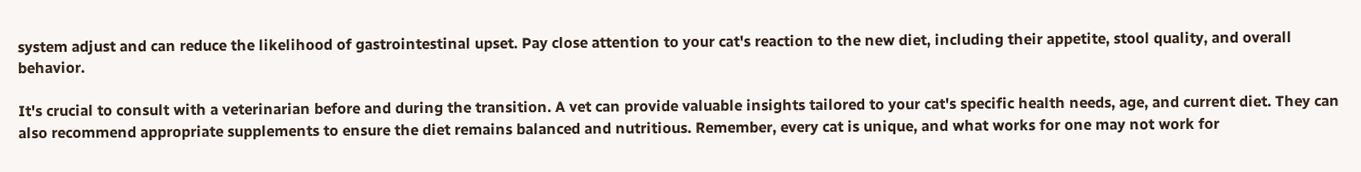system adjust and can reduce the likelihood of gastrointestinal upset. Pay close attention to your cat's reaction to the new diet, including their appetite, stool quality, and overall behavior.

It's crucial to consult with a veterinarian before and during the transition. A vet can provide valuable insights tailored to your cat's specific health needs, age, and current diet. They can also recommend appropriate supplements to ensure the diet remains balanced and nutritious. Remember, every cat is unique, and what works for one may not work for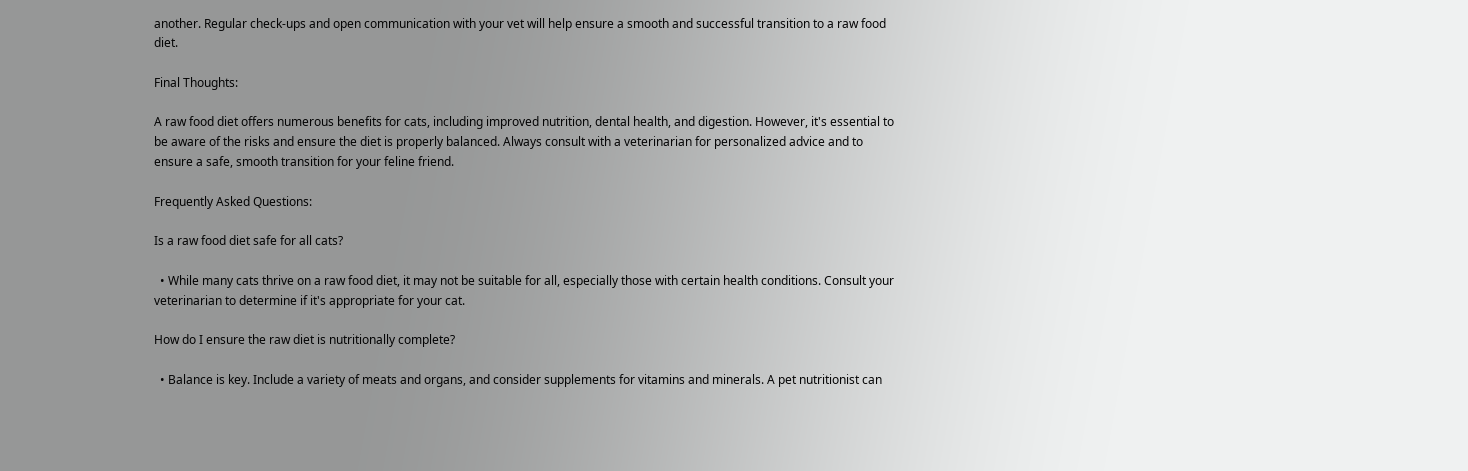another. Regular check-ups and open communication with your vet will help ensure a smooth and successful transition to a raw food diet.

Final Thoughts:

A raw food diet offers numerous benefits for cats, including improved nutrition, dental health, and digestion. However, it's essential to be aware of the risks and ensure the diet is properly balanced. Always consult with a veterinarian for personalized advice and to ensure a safe, smooth transition for your feline friend.

Frequently Asked Questions:

Is a raw food diet safe for all cats?

  • While many cats thrive on a raw food diet, it may not be suitable for all, especially those with certain health conditions. Consult your veterinarian to determine if it's appropriate for your cat.

How do I ensure the raw diet is nutritionally complete?

  • Balance is key. Include a variety of meats and organs, and consider supplements for vitamins and minerals. A pet nutritionist can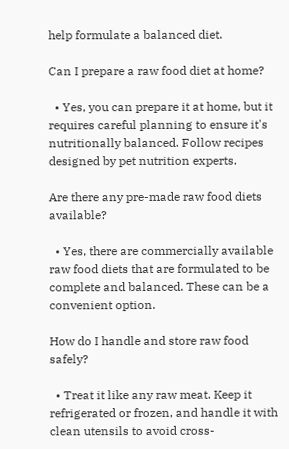help formulate a balanced diet.

Can I prepare a raw food diet at home?

  • Yes, you can prepare it at home, but it requires careful planning to ensure it's nutritionally balanced. Follow recipes designed by pet nutrition experts.

Are there any pre-made raw food diets available?

  • Yes, there are commercially available raw food diets that are formulated to be complete and balanced. These can be a convenient option.

How do I handle and store raw food safely?

  • Treat it like any raw meat. Keep it refrigerated or frozen, and handle it with clean utensils to avoid cross-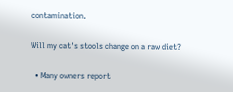contamination.

Will my cat's stools change on a raw diet?

  • Many owners report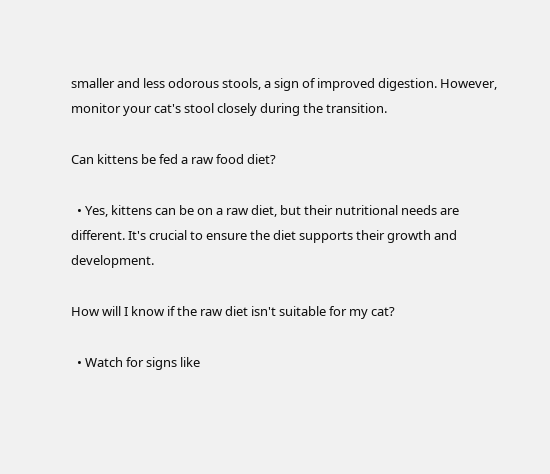smaller and less odorous stools, a sign of improved digestion. However, monitor your cat's stool closely during the transition.

Can kittens be fed a raw food diet?

  • Yes, kittens can be on a raw diet, but their nutritional needs are different. It's crucial to ensure the diet supports their growth and development.

How will I know if the raw diet isn't suitable for my cat?

  • Watch for signs like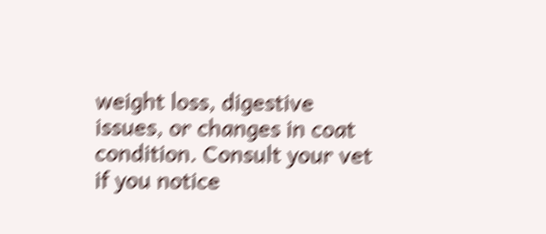weight loss, digestive issues, or changes in coat condition. Consult your vet if you notice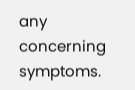any concerning symptoms.